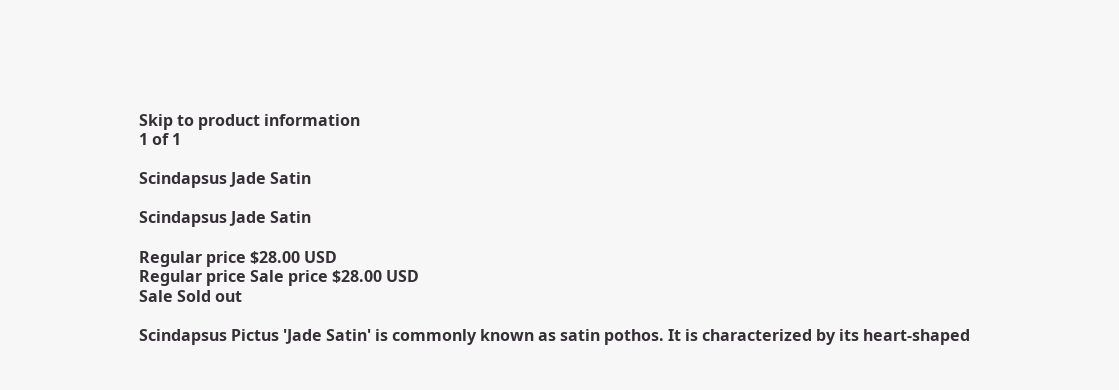Skip to product information
1 of 1

Scindapsus Jade Satin

Scindapsus Jade Satin

Regular price $28.00 USD
Regular price Sale price $28.00 USD
Sale Sold out

Scindapsus Pictus 'Jade Satin' is commonly known as satin pothos. It is characterized by its heart-shaped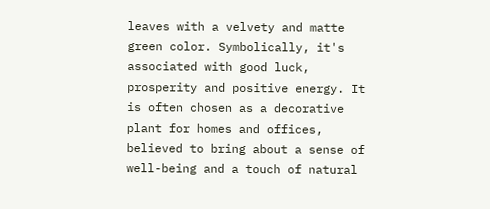leaves with a velvety and matte green color. Symbolically, it's associated with good luck, prosperity and positive energy. It is often chosen as a decorative plant for homes and offices, believed to bring about a sense of well-being and a touch of natural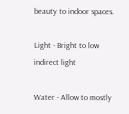beauty to indoor spaces.

Light - Bright to low indirect light

Water - Allow to mostly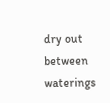dry out between waterings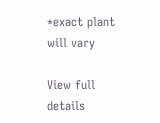*exact plant will vary

View full details